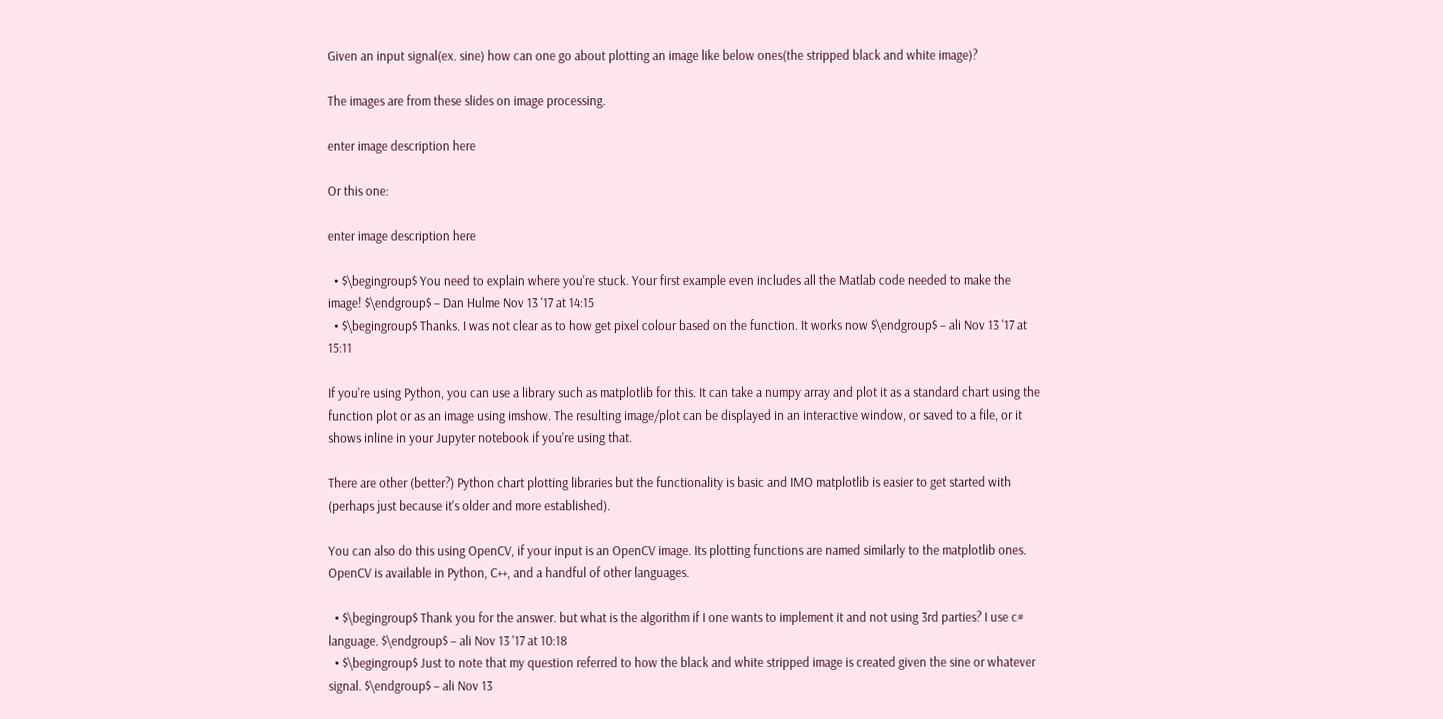Given an input signal(ex. sine) how can one go about plotting an image like below ones(the stripped black and white image)?

The images are from these slides on image processing.

enter image description here

Or this one:

enter image description here

  • $\begingroup$ You need to explain where you're stuck. Your first example even includes all the Matlab code needed to make the image! $\endgroup$ – Dan Hulme Nov 13 '17 at 14:15
  • $\begingroup$ Thanks. I was not clear as to how get pixel colour based on the function. It works now $\endgroup$ – ali Nov 13 '17 at 15:11

If you're using Python, you can use a library such as matplotlib for this. It can take a numpy array and plot it as a standard chart using the function plot or as an image using imshow. The resulting image/plot can be displayed in an interactive window, or saved to a file, or it shows inline in your Jupyter notebook if you're using that.

There are other (better?) Python chart plotting libraries but the functionality is basic and IMO matplotlib is easier to get started with (perhaps just because it's older and more established).

You can also do this using OpenCV, if your input is an OpenCV image. Its plotting functions are named similarly to the matplotlib ones. OpenCV is available in Python, C++, and a handful of other languages.

  • $\begingroup$ Thank you for the answer. but what is the algorithm if I one wants to implement it and not using 3rd parties? I use c# language. $\endgroup$ – ali Nov 13 '17 at 10:18
  • $\begingroup$ Just to note that my question referred to how the black and white stripped image is created given the sine or whatever signal. $\endgroup$ – ali Nov 13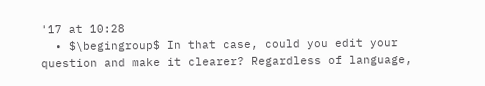'17 at 10:28
  • $\begingroup$ In that case, could you edit your question and make it clearer? Regardless of language,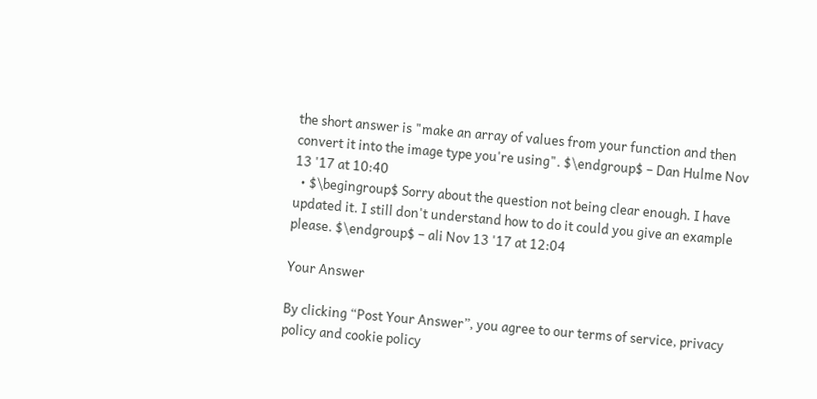the short answer is "make an array of values from your function and then convert it into the image type you're using". $\endgroup$ – Dan Hulme Nov 13 '17 at 10:40
  • $\begingroup$ Sorry about the question not being clear enough. I have updated it. I still don't understand how to do it could you give an example please. $\endgroup$ – ali Nov 13 '17 at 12:04

Your Answer

By clicking “Post Your Answer”, you agree to our terms of service, privacy policy and cookie policy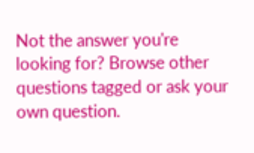Not the answer you're looking for? Browse other questions tagged or ask your own question.